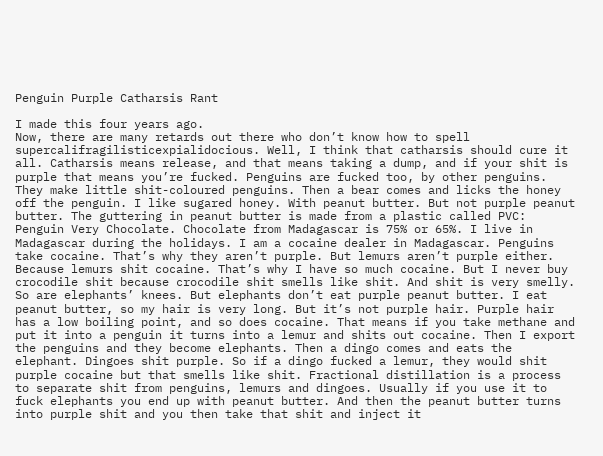Penguin Purple Catharsis Rant

I made this four years ago.
Now, there are many retards out there who don’t know how to spell supercalifragilisticexpialidocious. Well, I think that catharsis should cure it all. Catharsis means release, and that means taking a dump, and if your shit is purple that means you’re fucked. Penguins are fucked too, by other penguins. They make little shit-coloured penguins. Then a bear comes and licks the honey off the penguin. I like sugared honey. With peanut butter. But not purple peanut butter. The guttering in peanut butter is made from a plastic called PVC: Penguin Very Chocolate. Chocolate from Madagascar is 75% or 65%. I live in Madagascar during the holidays. I am a cocaine dealer in Madagascar. Penguins take cocaine. That’s why they aren’t purple. But lemurs aren’t purple either. Because lemurs shit cocaine. That’s why I have so much cocaine. But I never buy crocodile shit because crocodile shit smells like shit. And shit is very smelly. So are elephants’ knees. But elephants don’t eat purple peanut butter. I eat peanut butter, so my hair is very long. But it’s not purple hair. Purple hair has a low boiling point, and so does cocaine. That means if you take methane and put it into a penguin it turns into a lemur and shits out cocaine. Then I export the penguins and they become elephants. Then a dingo comes and eats the elephant. Dingoes shit purple. So if a dingo fucked a lemur, they would shit purple cocaine but that smells like shit. Fractional distillation is a process to separate shit from penguins, lemurs and dingoes. Usually if you use it to fuck elephants you end up with peanut butter. And then the peanut butter turns into purple shit and you then take that shit and inject it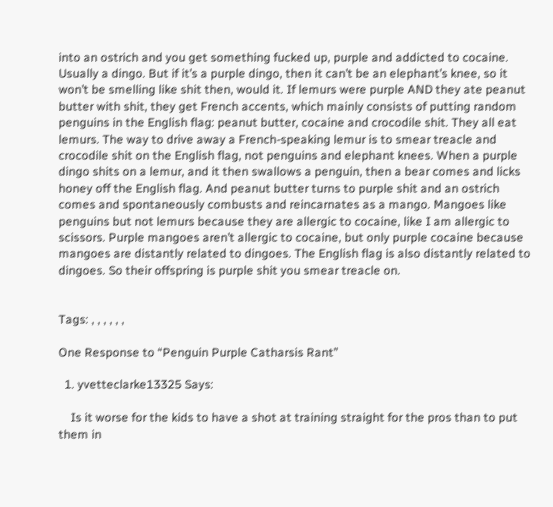into an ostrich and you get something fucked up, purple and addicted to cocaine. Usually a dingo. But if it’s a purple dingo, then it can’t be an elephant’s knee, so it won’t be smelling like shit then, would it. If lemurs were purple AND they ate peanut butter with shit, they get French accents, which mainly consists of putting random penguins in the English flag: peanut butter, cocaine and crocodile shit. They all eat lemurs. The way to drive away a French-speaking lemur is to smear treacle and crocodile shit on the English flag, not penguins and elephant knees. When a purple dingo shits on a lemur, and it then swallows a penguin, then a bear comes and licks honey off the English flag. And peanut butter turns to purple shit and an ostrich comes and spontaneously combusts and reincarnates as a mango. Mangoes like penguins but not lemurs because they are allergic to cocaine, like I am allergic to scissors. Purple mangoes aren’t allergic to cocaine, but only purple cocaine because mangoes are distantly related to dingoes. The English flag is also distantly related to dingoes. So their offspring is purple shit you smear treacle on.


Tags: , , , , , ,

One Response to “Penguin Purple Catharsis Rant”

  1. yvetteclarke13325 Says:

    Is it worse for the kids to have a shot at training straight for the pros than to put them in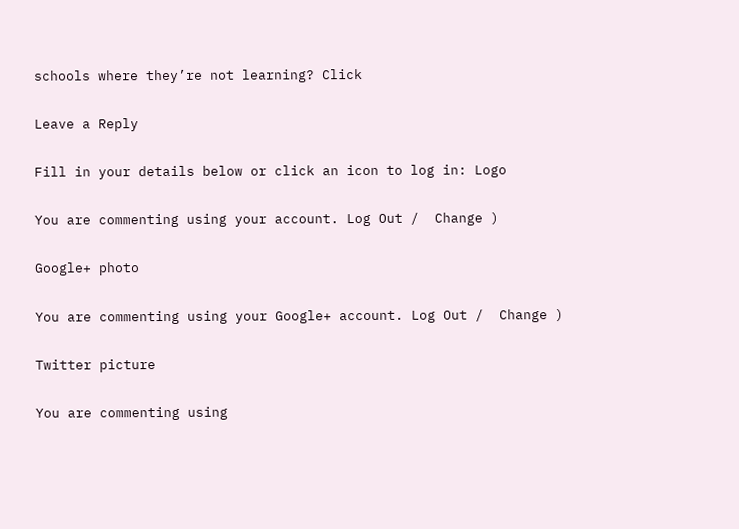schools where they’re not learning? Click

Leave a Reply

Fill in your details below or click an icon to log in: Logo

You are commenting using your account. Log Out /  Change )

Google+ photo

You are commenting using your Google+ account. Log Out /  Change )

Twitter picture

You are commenting using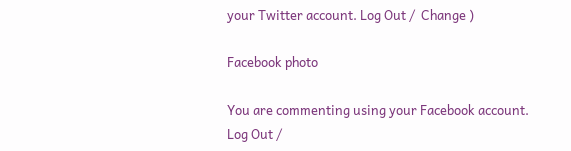your Twitter account. Log Out /  Change )

Facebook photo

You are commenting using your Facebook account. Log Out /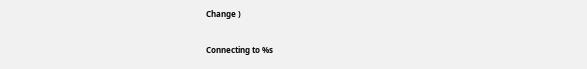Change )

Connecting to %s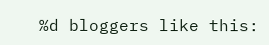%d bloggers like this: